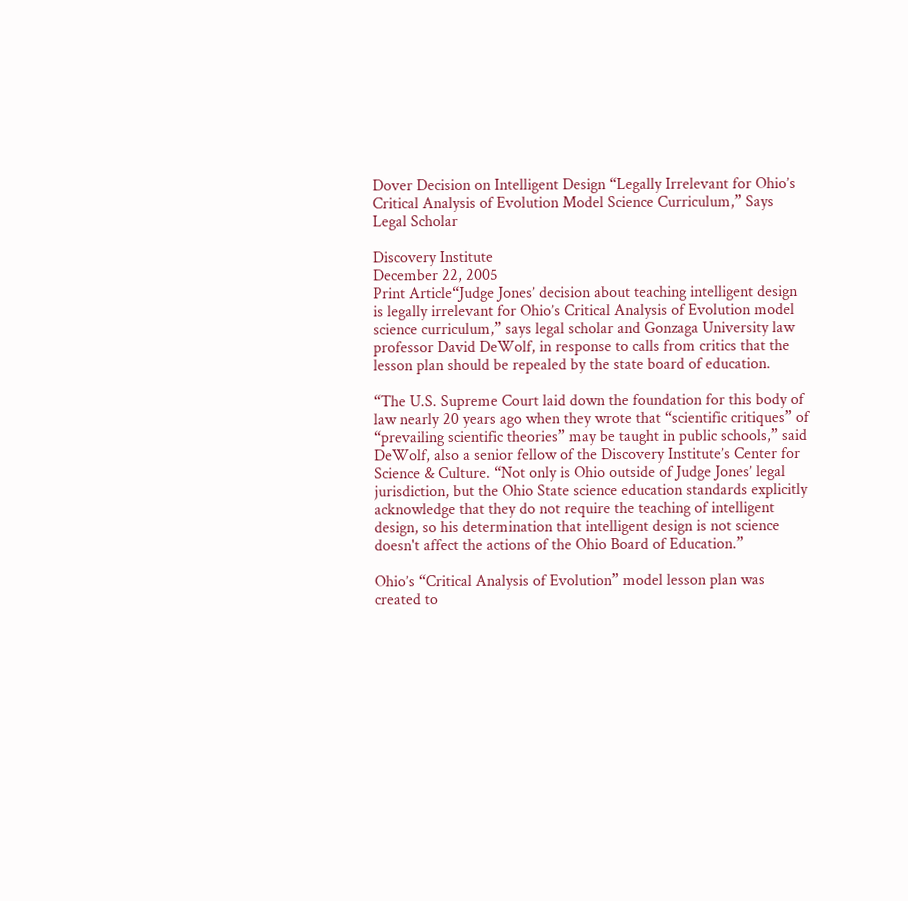Dover Decision on Intelligent Design “Legally Irrelevant for Ohio’s Critical Analysis of Evolution Model Science Curriculum,” Says Legal Scholar

Discovery Institute
December 22, 2005
Print Article“Judge Jones’ decision about teaching intelligent design is legally irrelevant for Ohio’s Critical Analysis of Evolution model science curriculum,” says legal scholar and Gonzaga University law professor David DeWolf, in response to calls from critics that the lesson plan should be repealed by the state board of education.

“The U.S. Supreme Court laid down the foundation for this body of law nearly 20 years ago when they wrote that “scientific critiques” of “prevailing scientific theories” may be taught in public schools,” said DeWolf, also a senior fellow of the Discovery Institute’s Center for Science & Culture. “Not only is Ohio outside of Judge Jones’ legal jurisdiction, but the Ohio State science education standards explicitly acknowledge that they do not require the teaching of intelligent design, so his determination that intelligent design is not science doesn't affect the actions of the Ohio Board of Education.”

Ohio’s “Critical Analysis of Evolution” model lesson plan was created to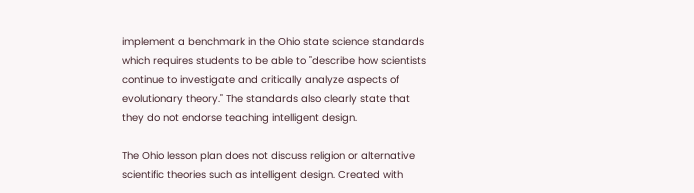implement a benchmark in the Ohio state science standards which requires students to be able to "describe how scientists continue to investigate and critically analyze aspects of evolutionary theory." The standards also clearly state that they do not endorse teaching intelligent design.

The Ohio lesson plan does not discuss religion or alternative scientific theories such as intelligent design. Created with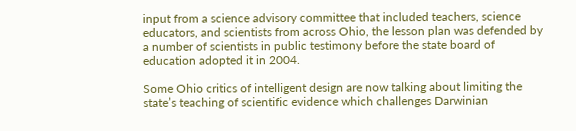input from a science advisory committee that included teachers, science educators, and scientists from across Ohio, the lesson plan was defended by a number of scientists in public testimony before the state board of education adopted it in 2004.

Some Ohio critics of intelligent design are now talking about limiting the state’s teaching of scientific evidence which challenges Darwinian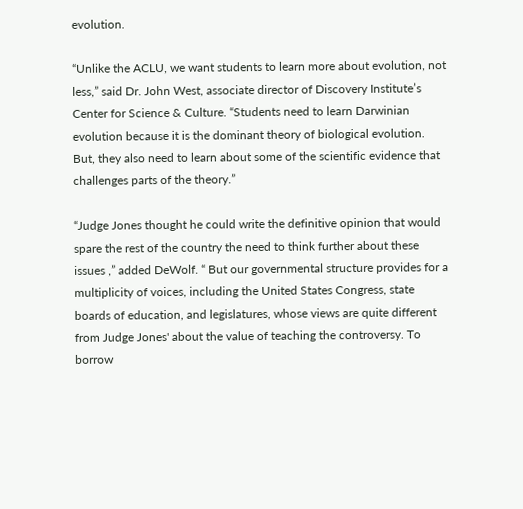evolution.

“Unlike the ACLU, we want students to learn more about evolution, not less,” said Dr. John West, associate director of Discovery Institute’s Center for Science & Culture. “Students need to learn Darwinian evolution because it is the dominant theory of biological evolution. But, they also need to learn about some of the scientific evidence that challenges parts of the theory.”

“Judge Jones thought he could write the definitive opinion that would spare the rest of the country the need to think further about these issues ,” added DeWolf. “ But our governmental structure provides for a multiplicity of voices, including the United States Congress, state boards of education, and legislatures, whose views are quite different from Judge Jones' about the value of teaching the controversy. To borrow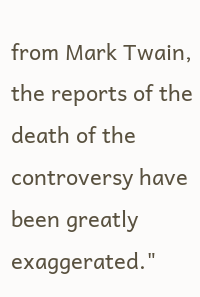from Mark Twain, the reports of the death of the controversy have been greatly exaggerated."